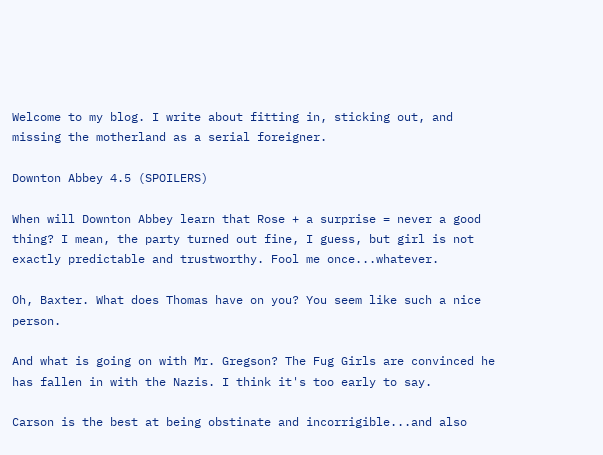Welcome to my blog. I write about fitting in, sticking out, and missing the motherland as a serial foreigner.

Downton Abbey 4.5 (SPOILERS)

When will Downton Abbey learn that Rose + a surprise = never a good thing? I mean, the party turned out fine, I guess, but girl is not exactly predictable and trustworthy. Fool me once...whatever.

Oh, Baxter. What does Thomas have on you? You seem like such a nice person.

And what is going on with Mr. Gregson? The Fug Girls are convinced he has fallen in with the Nazis. I think it's too early to say.

Carson is the best at being obstinate and incorrigible...and also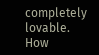completely lovable. How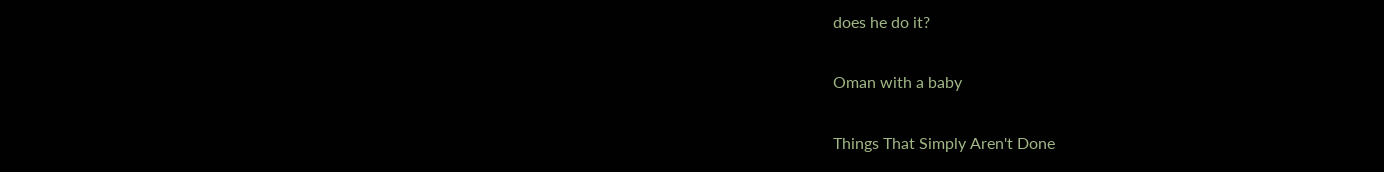does he do it?

Oman with a baby

Things That Simply Aren't Done